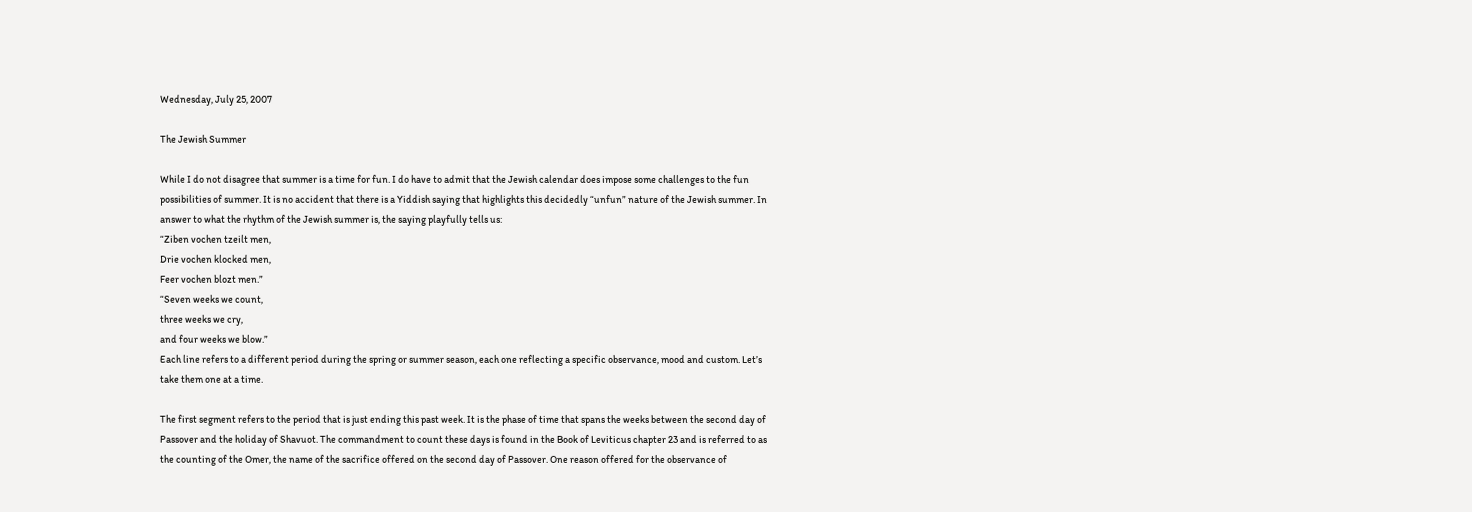Wednesday, July 25, 2007

The Jewish Summer

While I do not disagree that summer is a time for fun. I do have to admit that the Jewish calendar does impose some challenges to the fun possibilities of summer. It is no accident that there is a Yiddish saying that highlights this decidedly “unfun” nature of the Jewish summer. In answer to what the rhythm of the Jewish summer is, the saying playfully tells us:
“Ziben vochen tzeilt men,
Drie vochen klocked men,
Feer vochen blozt men.”
“Seven weeks we count,
three weeks we cry,
and four weeks we blow.”
Each line refers to a different period during the spring or summer season, each one reflecting a specific observance, mood and custom. Let’s take them one at a time.

The first segment refers to the period that is just ending this past week. It is the phase of time that spans the weeks between the second day of Passover and the holiday of Shavuot. The commandment to count these days is found in the Book of Leviticus chapter 23 and is referred to as the counting of the Omer, the name of the sacrifice offered on the second day of Passover. One reason offered for the observance of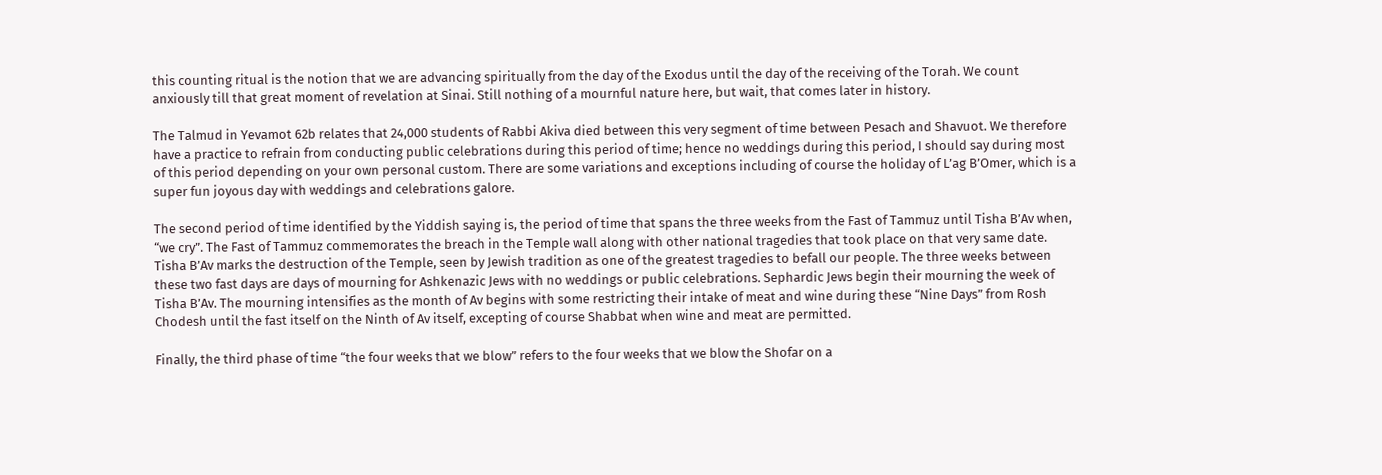this counting ritual is the notion that we are advancing spiritually from the day of the Exodus until the day of the receiving of the Torah. We count anxiously till that great moment of revelation at Sinai. Still nothing of a mournful nature here, but wait, that comes later in history.

The Talmud in Yevamot 62b relates that 24,000 students of Rabbi Akiva died between this very segment of time between Pesach and Shavuot. We therefore have a practice to refrain from conducting public celebrations during this period of time; hence no weddings during this period, I should say during most of this period depending on your own personal custom. There are some variations and exceptions including of course the holiday of L’ag B’Omer, which is a super fun joyous day with weddings and celebrations galore.

The second period of time identified by the Yiddish saying is, the period of time that spans the three weeks from the Fast of Tammuz until Tisha B’Av when, “we cry”. The Fast of Tammuz commemorates the breach in the Temple wall along with other national tragedies that took place on that very same date. Tisha B’Av marks the destruction of the Temple, seen by Jewish tradition as one of the greatest tragedies to befall our people. The three weeks between these two fast days are days of mourning for Ashkenazic Jews with no weddings or public celebrations. Sephardic Jews begin their mourning the week of Tisha B’Av. The mourning intensifies as the month of Av begins with some restricting their intake of meat and wine during these “Nine Days” from Rosh Chodesh until the fast itself on the Ninth of Av itself, excepting of course Shabbat when wine and meat are permitted.

Finally, the third phase of time “the four weeks that we blow” refers to the four weeks that we blow the Shofar on a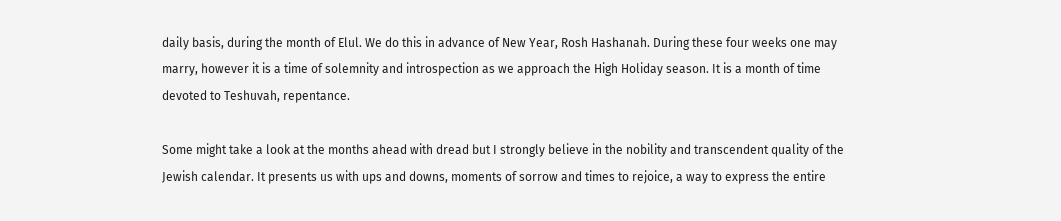daily basis, during the month of Elul. We do this in advance of New Year, Rosh Hashanah. During these four weeks one may marry, however it is a time of solemnity and introspection as we approach the High Holiday season. It is a month of time devoted to Teshuvah, repentance.

Some might take a look at the months ahead with dread but I strongly believe in the nobility and transcendent quality of the Jewish calendar. It presents us with ups and downs, moments of sorrow and times to rejoice, a way to express the entire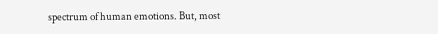spectrum of human emotions. But, most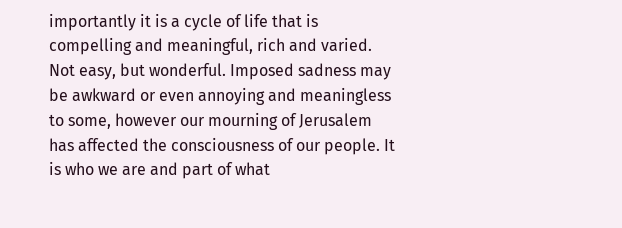importantly it is a cycle of life that is compelling and meaningful, rich and varied. Not easy, but wonderful. Imposed sadness may be awkward or even annoying and meaningless to some, however our mourning of Jerusalem has affected the consciousness of our people. It is who we are and part of what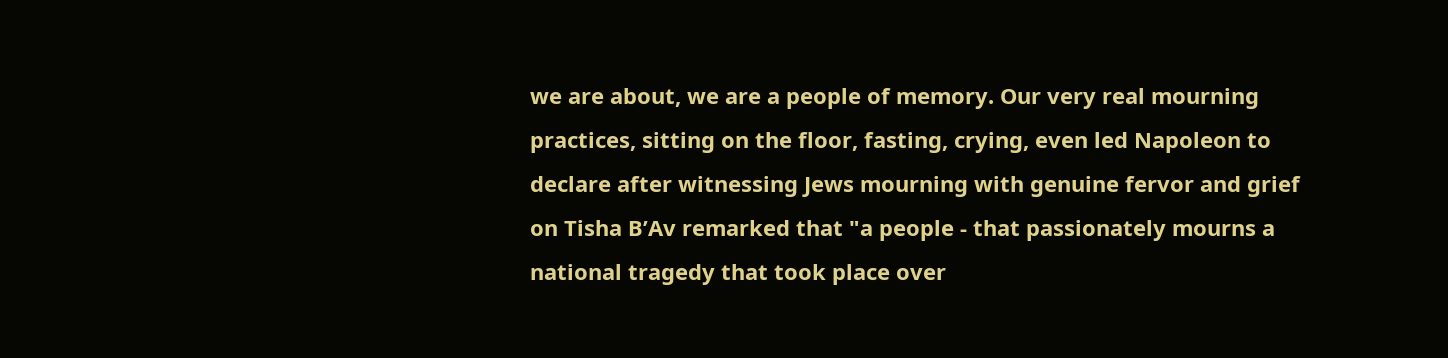we are about, we are a people of memory. Our very real mourning practices, sitting on the floor, fasting, crying, even led Napoleon to declare after witnessing Jews mourning with genuine fervor and grief on Tisha B’Av remarked that "a people - that passionately mourns a national tragedy that took place over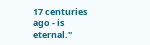17 centuries ago - is eternal."